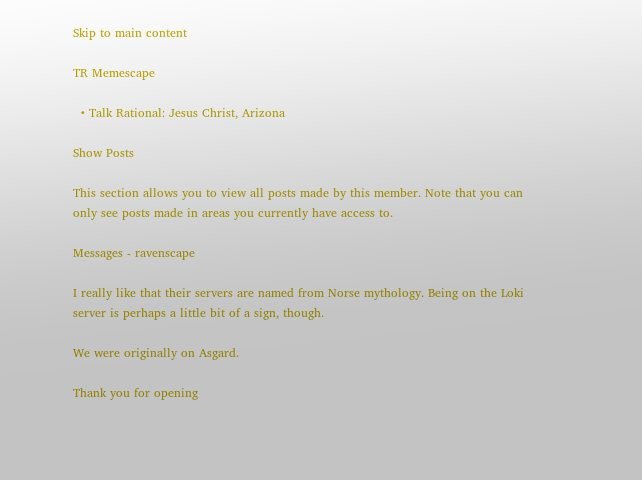Skip to main content

TR Memescape

  • Talk Rational: Jesus Christ, Arizona

Show Posts

This section allows you to view all posts made by this member. Note that you can only see posts made in areas you currently have access to.

Messages - ravenscape

I really like that their servers are named from Norse mythology. Being on the Loki server is perhaps a little bit of a sign, though.

We were originally on Asgard.

Thank you for opening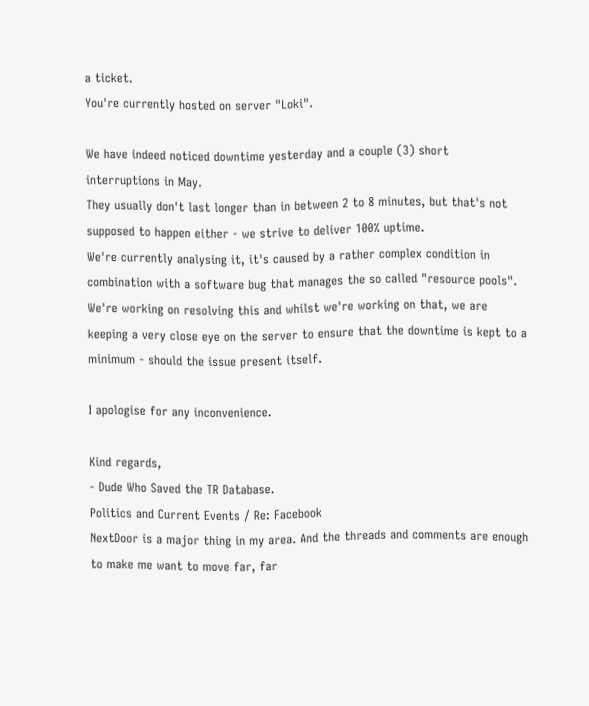a ticket.
You're currently hosted on server "Loki".

We have indeed noticed downtime yesterday and a couple (3) short interruptions in May.
They usually don't last longer than in between 2 to 8 minutes, but that's not supposed to happen either - we strive to deliver 100% uptime.
We're currently analysing it, it's caused by a rather complex condition in combination with a software bug that manages the so called "resource pools". We're working on resolving this and whilst we're working on that, we are keeping a very close eye on the server to ensure that the downtime is kept to a minimum - should the issue present itself.

I apologise for any inconvenience.

Kind regards,
- Dude Who Saved the TR Database.
Politics and Current Events / Re: Facebook
NextDoor is a major thing in my area. And the threads and comments are enough to make me want to move far, far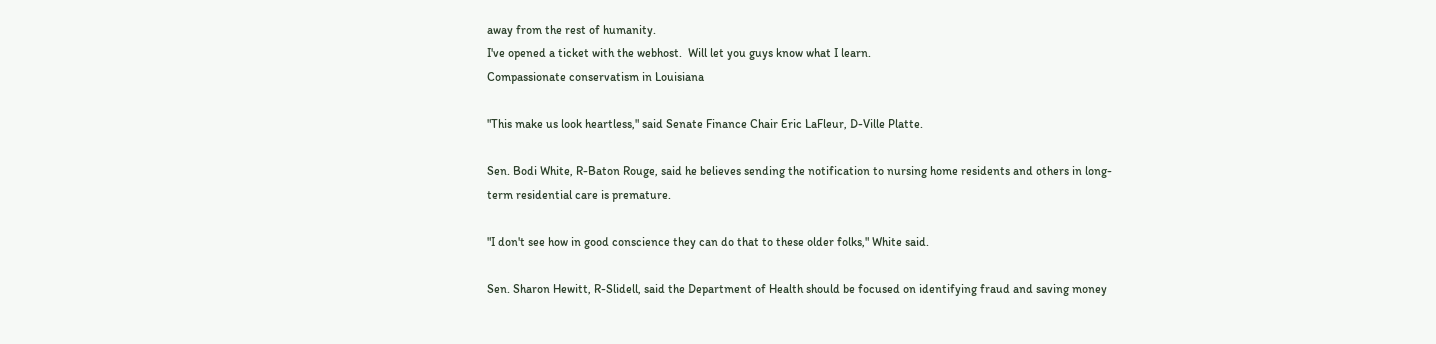away from the rest of humanity.
I've opened a ticket with the webhost.  Will let you guys know what I learn.
Compassionate conservatism in Louisiana

"This make us look heartless," said Senate Finance Chair Eric LaFleur, D-Ville Platte.

Sen. Bodi White, R-Baton Rouge, said he believes sending the notification to nursing home residents and others in long-term residential care is premature.

"I don't see how in good conscience they can do that to these older folks," White said.

Sen. Sharon Hewitt, R-Slidell, said the Department of Health should be focused on identifying fraud and saving money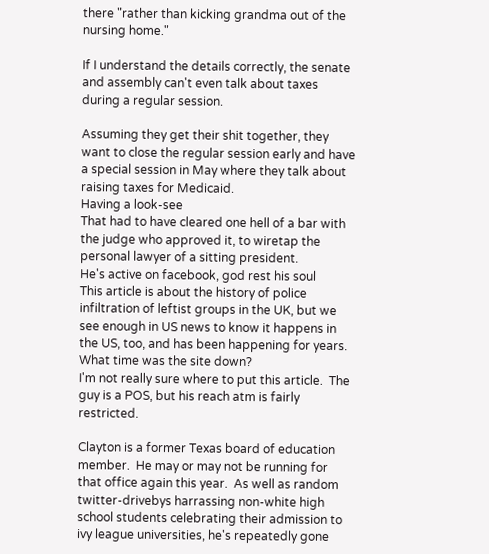there "rather than kicking grandma out of the nursing home."

If I understand the details correctly, the senate and assembly can't even talk about taxes during a regular session.

Assuming they get their shit together, they want to close the regular session early and have a special session in May where they talk about raising taxes for Medicaid.
Having a look-see
That had to have cleared one hell of a bar with the judge who approved it, to wiretap the personal lawyer of a sitting president.
He's active on facebook, god rest his soul
This article is about the history of police infiltration of leftist groups in the UK, but we see enough in US news to know it happens in the US, too, and has been happening for years.
What time was the site down?
I'm not really sure where to put this article.  The guy is a POS, but his reach atm is fairly restricted.

Clayton is a former Texas board of education member.  He may or may not be running for that office again this year.  As well as random twitter-drivebys harrassing non-white high school students celebrating their admission to ivy league universities, he's repeatedly gone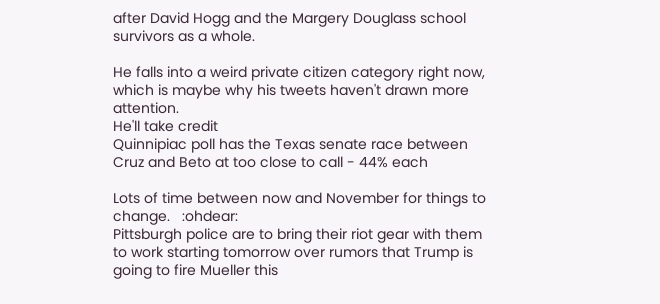after David Hogg and the Margery Douglass school survivors as a whole.

He falls into a weird private citizen category right now, which is maybe why his tweets haven't drawn more attention.
He'll take credit
Quinnipiac poll has the Texas senate race between Cruz and Beto at too close to call - 44% each

Lots of time between now and November for things to change.   :ohdear:
Pittsburgh police are to bring their riot gear with them to work starting tomorrow over rumors that Trump is going to fire Mueller this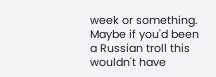week or something.
Maybe if you'd been a Russian troll this wouldn't have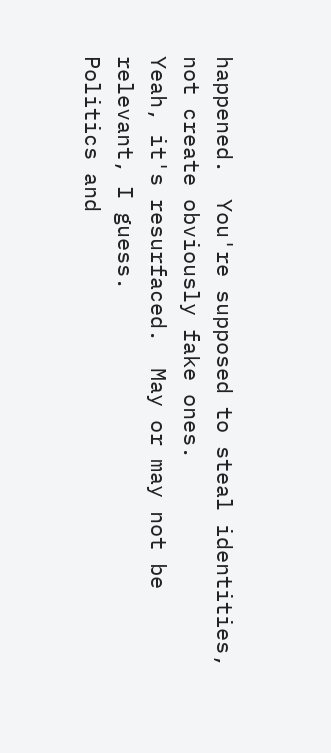happened.  You're supposed to steal identities, not create obviously fake ones.
Yeah, it's resurfaced.  May or may not be relevant, I guess.
Politics and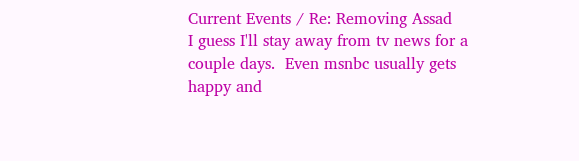Current Events / Re: Removing Assad
I guess I'll stay away from tv news for a couple days.  Even msnbc usually gets happy and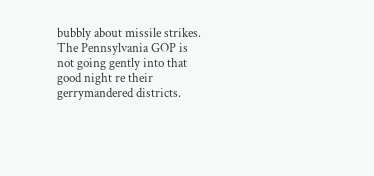bubbly about missile strikes.
The Pennsylvania GOP is not going gently into that good night re their gerrymandered districts.